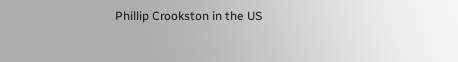Phillip Crookston in the US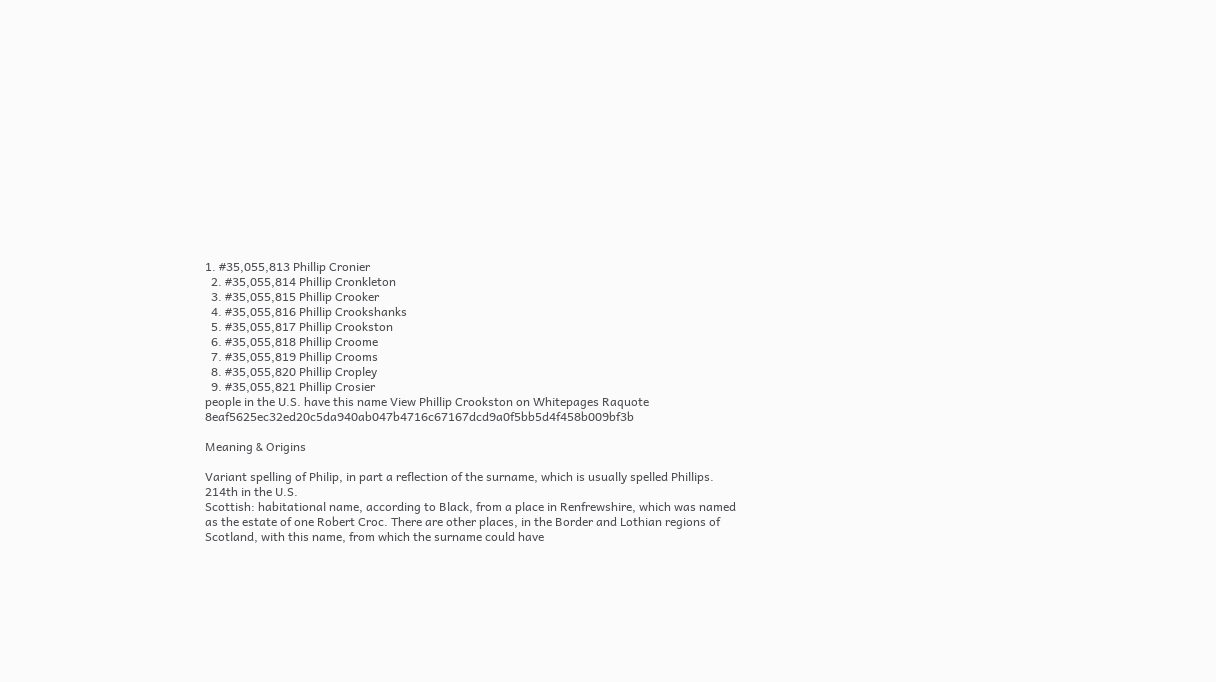1. #35,055,813 Phillip Cronier
  2. #35,055,814 Phillip Cronkleton
  3. #35,055,815 Phillip Crooker
  4. #35,055,816 Phillip Crookshanks
  5. #35,055,817 Phillip Crookston
  6. #35,055,818 Phillip Croome
  7. #35,055,819 Phillip Crooms
  8. #35,055,820 Phillip Cropley
  9. #35,055,821 Phillip Crosier
people in the U.S. have this name View Phillip Crookston on Whitepages Raquote 8eaf5625ec32ed20c5da940ab047b4716c67167dcd9a0f5bb5d4f458b009bf3b

Meaning & Origins

Variant spelling of Philip, in part a reflection of the surname, which is usually spelled Phillips.
214th in the U.S.
Scottish: habitational name, according to Black, from a place in Renfrewshire, which was named as the estate of one Robert Croc. There are other places, in the Border and Lothian regions of Scotland, with this name, from which the surname could have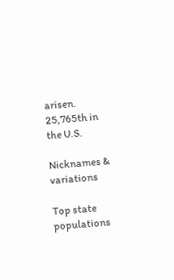arisen.
25,765th in the U.S.

Nicknames & variations

Top state populations